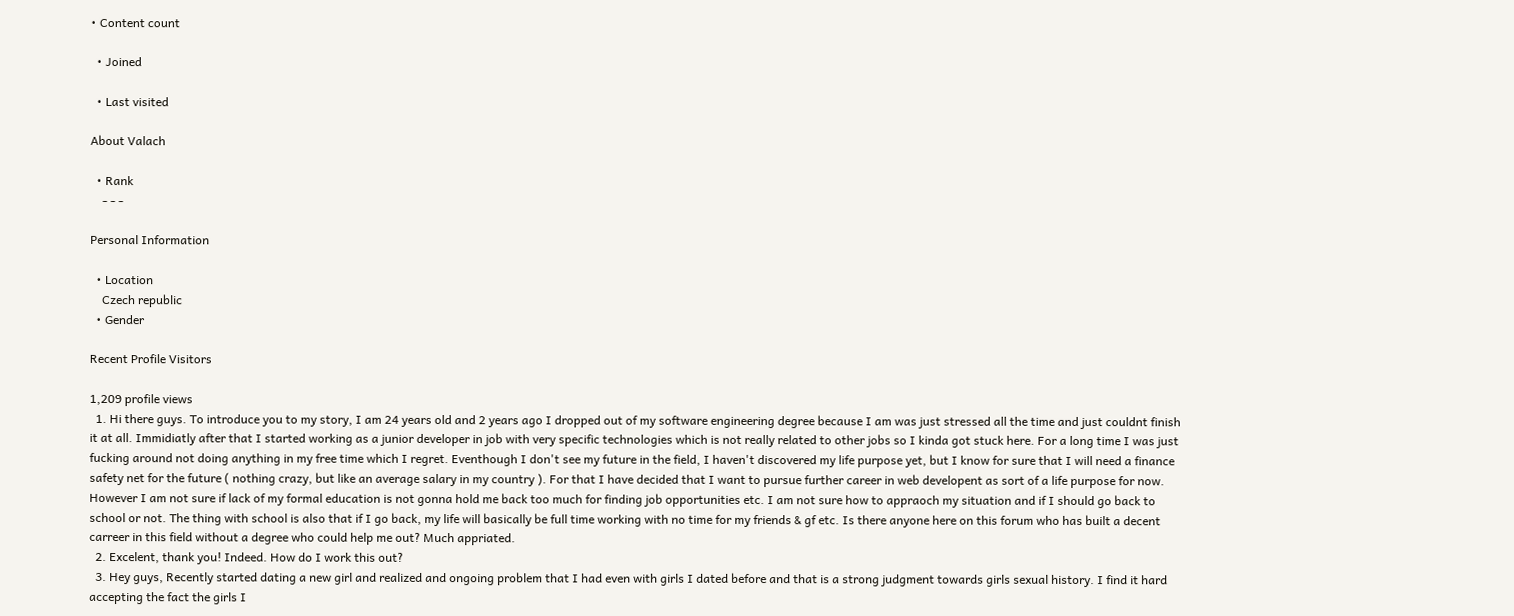• Content count

  • Joined

  • Last visited

About Valach

  • Rank
    - - -

Personal Information

  • Location
    Czech republic
  • Gender

Recent Profile Visitors

1,209 profile views
  1. Hi there guys. To introduce you to my story, I am 24 years old and 2 years ago I dropped out of my software engineering degree because I am was just stressed all the time and just couldnt finish it at all. Immidiatly after that I started working as a junior developer in job with very specific technologies which is not really related to other jobs so I kinda got stuck here. For a long time I was just fucking around not doing anything in my free time which I regret. Eventhough I don't see my future in the field, I haven't discovered my life purpose yet, but I know for sure that I will need a finance safety net for the future ( nothing crazy, but like an average salary in my country ). For that I have decided that I want to pursue further career in web developent as sort of a life purpose for now. However I am not sure if lack of my formal education is not gonna hold me back too much for finding job opportunities etc. I am not sure how to appraoch my situation and if I should go back to school or not. The thing with school is also that if I go back, my life will basically be full time working with no time for my friends & gf etc. Is there anyone here on this forum who has built a decent carreer in this field without a degree who could help me out? Much appriated.
  2. Excelent, thank you! Indeed. How do I work this out?
  3. Hey guys, Recently started dating a new girl and realized and ongoing problem that I had even with girls I dated before and that is a strong judgment towards girls sexual history. I find it hard accepting the fact the girls I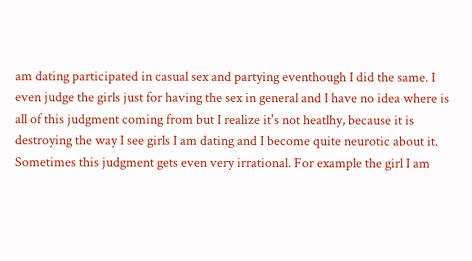am dating participated in casual sex and partying eventhough I did the same. I even judge the girls just for having the sex in general and I have no idea where is all of this judgment coming from but I realize it's not heatlhy, because it is destroying the way I see girls I am dating and I become quite neurotic about it. Sometimes this judgment gets even very irrational. For example the girl I am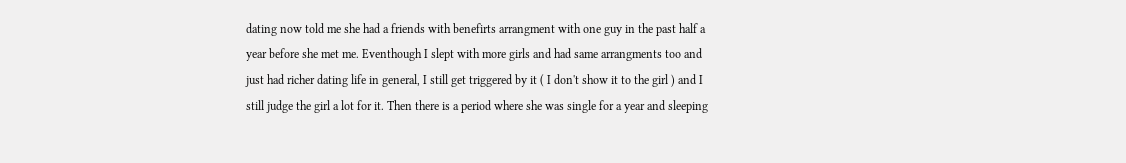dating now told me she had a friends with benefirts arrangment with one guy in the past half a year before she met me. Eventhough I slept with more girls and had same arrangments too and just had richer dating life in general, I still get triggered by it ( I don't show it to the girl ) and I still judge the girl a lot for it. Then there is a period where she was single for a year and sleeping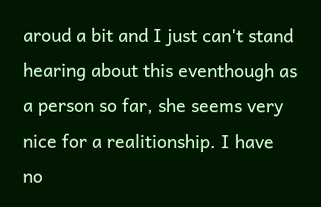aroud a bit and I just can't stand hearing about this eventhough as a person so far, she seems very nice for a realitionship. I have no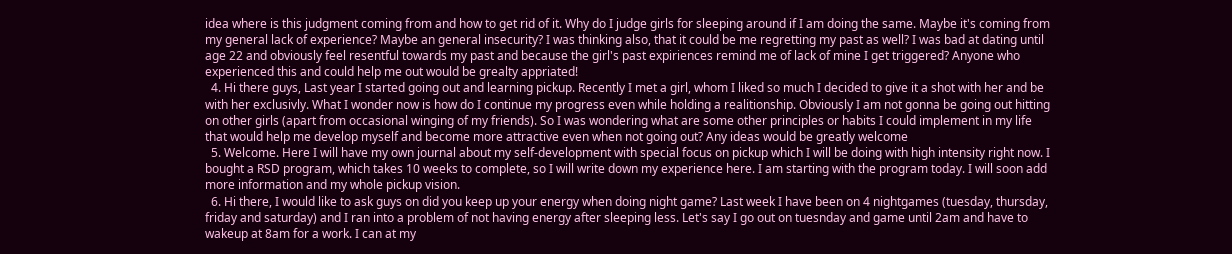idea where is this judgment coming from and how to get rid of it. Why do I judge girls for sleeping around if I am doing the same. Maybe it's coming from my general lack of experience? Maybe an general insecurity? I was thinking also, that it could be me regretting my past as well? I was bad at dating until age 22 and obviously feel resentful towards my past and because the girl's past expiriences remind me of lack of mine I get triggered? Anyone who experienced this and could help me out would be grealty appriated!
  4. Hi there guys, Last year I started going out and learning pickup. Recently I met a girl, whom I liked so much I decided to give it a shot with her and be with her exclusivly. What I wonder now is how do I continue my progress even while holding a realitionship. Obviously I am not gonna be going out hitting on other girls (apart from occasional winging of my friends). So I was wondering what are some other principles or habits I could implement in my life that would help me develop myself and become more attractive even when not going out? Any ideas would be greatly welcome
  5. Welcome. Here I will have my own journal about my self-development with special focus on pickup which I will be doing with high intensity right now. I bought a RSD program, which takes 10 weeks to complete, so I will write down my experience here. I am starting with the program today. I will soon add more information and my whole pickup vision.
  6. Hi there, I would like to ask guys on did you keep up your energy when doing night game? Last week I have been on 4 nightgames (tuesday, thursday, friday and saturday) and I ran into a problem of not having energy after sleeping less. Let's say I go out on tuesnday and game until 2am and have to wakeup at 8am for a work. I can at my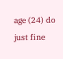age (24) do just fine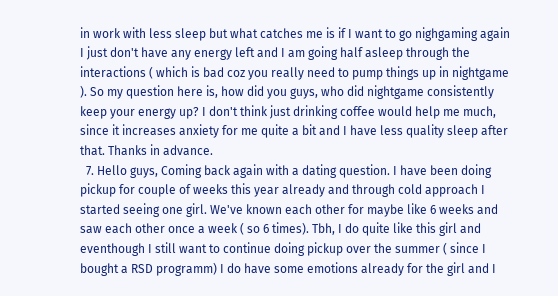in work with less sleep but what catches me is if I want to go nighgaming again I just don't have any energy left and I am going half asleep through the interactions ( which is bad coz you really need to pump things up in nightgame ). So my question here is, how did you guys, who did nightgame consistently keep your energy up? I don't think just drinking coffee would help me much, since it increases anxiety for me quite a bit and I have less quality sleep after that. Thanks in advance.
  7. Hello guys, Coming back again with a dating question. I have been doing pickup for couple of weeks this year already and through cold approach I started seeing one girl. We've known each other for maybe like 6 weeks and saw each other once a week ( so 6 times). Tbh, I do quite like this girl and eventhough I still want to continue doing pickup over the summer ( since I bought a RSD programm) I do have some emotions already for the girl and I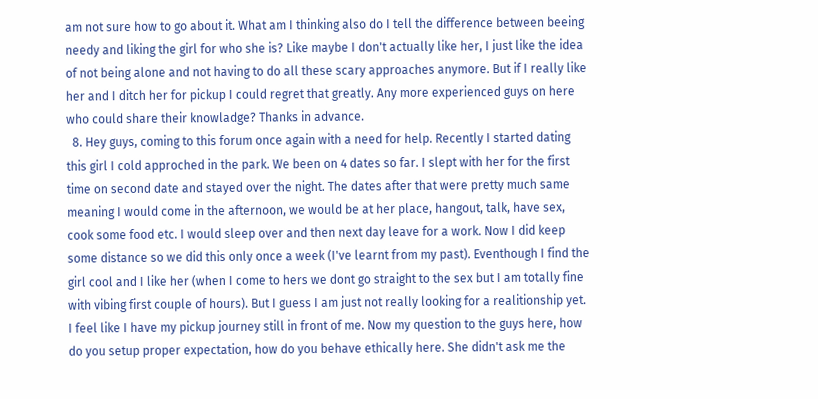am not sure how to go about it. What am I thinking also do I tell the difference between beeing needy and liking the girl for who she is? Like maybe I don't actually like her, I just like the idea of not being alone and not having to do all these scary approaches anymore. But if I really like her and I ditch her for pickup I could regret that greatly. Any more experienced guys on here who could share their knowladge? Thanks in advance.
  8. Hey guys, coming to this forum once again with a need for help. Recently I started dating this girl I cold approched in the park. We been on 4 dates so far. I slept with her for the first time on second date and stayed over the night. The dates after that were pretty much same meaning I would come in the afternoon, we would be at her place, hangout, talk, have sex, cook some food etc. I would sleep over and then next day leave for a work. Now I did keep some distance so we did this only once a week (I've learnt from my past). Eventhough I find the girl cool and I like her (when I come to hers we dont go straight to the sex but I am totally fine with vibing first couple of hours). But I guess I am just not really looking for a realitionship yet. I feel like I have my pickup journey still in front of me. Now my question to the guys here, how do you setup proper expectation, how do you behave ethically here. She didn't ask me the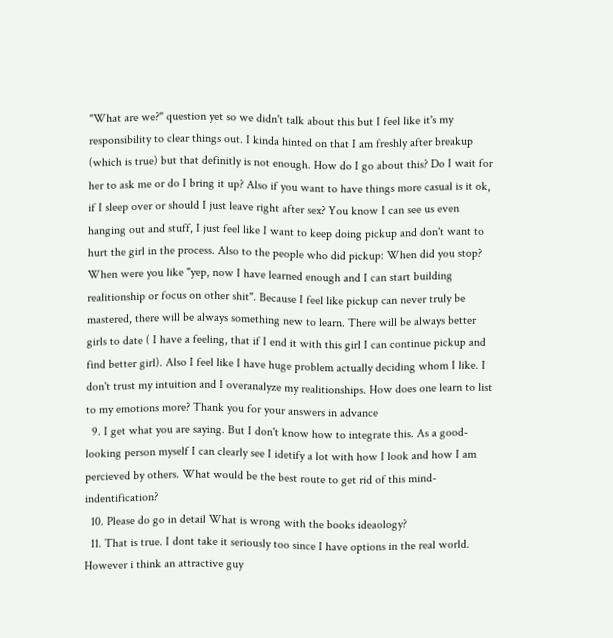"What are we?" question yet so we didn't talk about this but I feel like it's my responsibility to clear things out. I kinda hinted on that I am freshly after breakup (which is true) but that definitly is not enough. How do I go about this? Do I wait for her to ask me or do I bring it up? Also if you want to have things more casual is it ok, if I sleep over or should I just leave right after sex? You know I can see us even hanging out and stuff, I just feel like I want to keep doing pickup and don't want to hurt the girl in the process. Also to the people who did pickup: When did you stop? When were you like "yep, now I have learned enough and I can start building realitionship or focus on other shit". Because I feel like pickup can never truly be mastered, there will be always something new to learn. There will be always better girls to date ( I have a feeling, that if I end it with this girl I can continue pickup and find better girl). Also I feel like I have huge problem actually deciding whom I like. I don't trust my intuition and I overanalyze my realitionships. How does one learn to list to my emotions more? Thank you for your answers in advance
  9. I get what you are saying. But I don't know how to integrate this. As a good-looking person myself I can clearly see I idetify a lot with how I look and how I am percieved by others. What would be the best route to get rid of this mind-indentification?
  10. Please do go in detail What is wrong with the books ideaology?
  11. That is true. I dont take it seriously too since I have options in the real world. However i think an attractive guy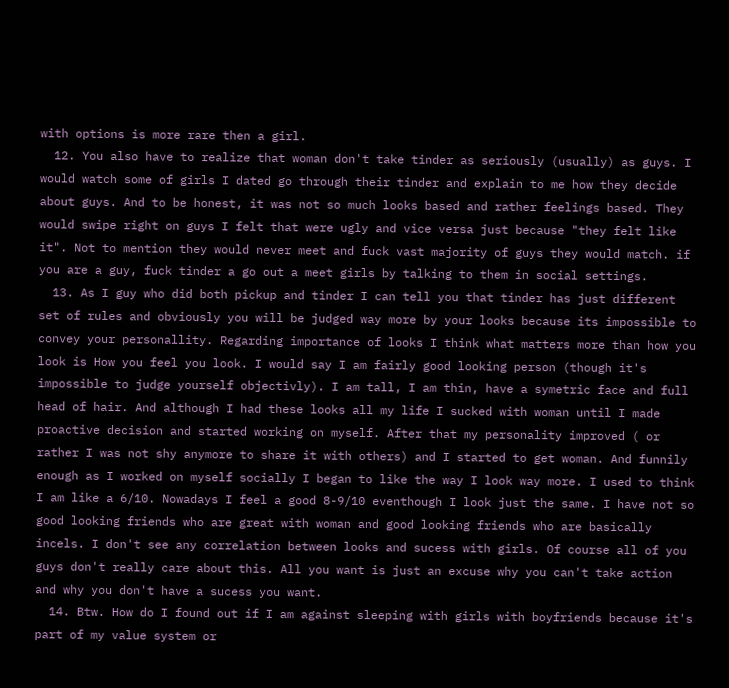with options is more rare then a girl.
  12. You also have to realize that woman don't take tinder as seriously (usually) as guys. I would watch some of girls I dated go through their tinder and explain to me how they decide about guys. And to be honest, it was not so much looks based and rather feelings based. They would swipe right on guys I felt that were ugly and vice versa just because "they felt like it". Not to mention they would never meet and fuck vast majority of guys they would match. if you are a guy, fuck tinder a go out a meet girls by talking to them in social settings.
  13. As I guy who did both pickup and tinder I can tell you that tinder has just different set of rules and obviously you will be judged way more by your looks because its impossible to convey your personallity. Regarding importance of looks I think what matters more than how you look is How you feel you look. I would say I am fairly good looking person (though it's impossible to judge yourself objectivly). I am tall, I am thin, have a symetric face and full head of hair. And although I had these looks all my life I sucked with woman until I made proactive decision and started working on myself. After that my personality improved ( or rather I was not shy anymore to share it with others) and I started to get woman. And funnily enough as I worked on myself socially I began to like the way I look way more. I used to think I am like a 6/10. Nowadays I feel a good 8-9/10 eventhough I look just the same. I have not so good looking friends who are great with woman and good looking friends who are basically incels. I don't see any correlation between looks and sucess with girls. Of course all of you guys don't really care about this. All you want is just an excuse why you can't take action and why you don't have a sucess you want.
  14. Btw. How do I found out if I am against sleeping with girls with boyfriends because it's part of my value system or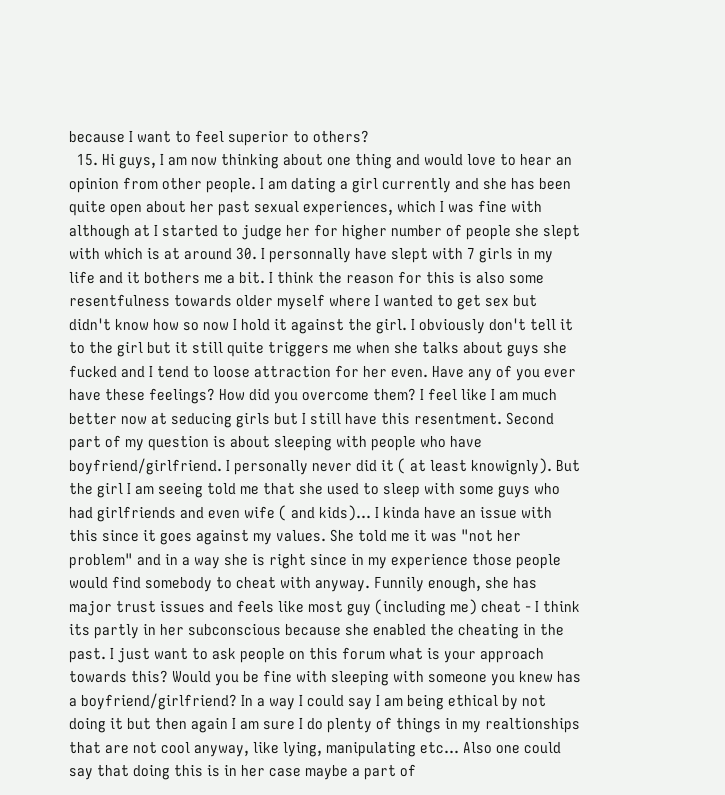because I want to feel superior to others?
  15. Hi guys, I am now thinking about one thing and would love to hear an opinion from other people. I am dating a girl currently and she has been quite open about her past sexual experiences, which I was fine with although at I started to judge her for higher number of people she slept with which is at around 30. I personnally have slept with 7 girls in my life and it bothers me a bit. I think the reason for this is also some resentfulness towards older myself where I wanted to get sex but didn't know how so now I hold it against the girl. I obviously don't tell it to the girl but it still quite triggers me when she talks about guys she fucked and I tend to loose attraction for her even. Have any of you ever have these feelings? How did you overcome them? I feel like I am much better now at seducing girls but I still have this resentment. Second part of my question is about sleeping with people who have boyfriend/girlfriend. I personally never did it ( at least knowignly). But the girl I am seeing told me that she used to sleep with some guys who had girlfriends and even wife ( and kids)... I kinda have an issue with this since it goes against my values. She told me it was "not her problem" and in a way she is right since in my experience those people would find somebody to cheat with anyway. Funnily enough, she has major trust issues and feels like most guy (including me) cheat - I think its partly in her subconscious because she enabled the cheating in the past. I just want to ask people on this forum what is your approach towards this? Would you be fine with sleeping with someone you knew has a boyfriend/girlfriend? In a way I could say I am being ethical by not doing it but then again I am sure I do plenty of things in my realtionships that are not cool anyway, like lying, manipulating etc... Also one could say that doing this is in her case maybe a part of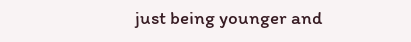just being younger and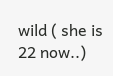wild ( she is 22 now..)